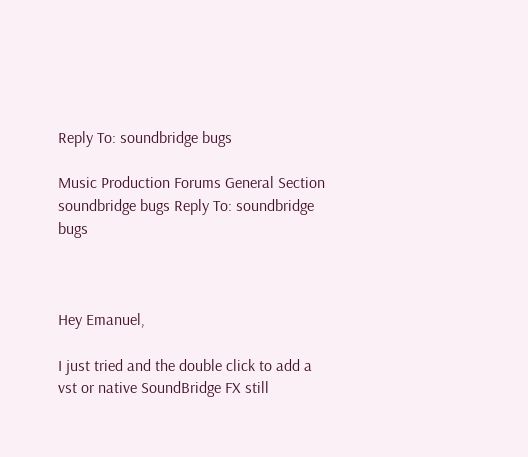Reply To: soundbridge bugs

Music Production Forums General Section soundbridge bugs Reply To: soundbridge bugs



Hey Emanuel,

I just tried and the double click to add a vst or native SoundBridge FX still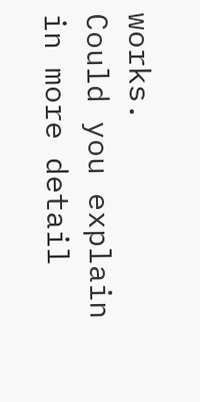works.
Could you explain in more detail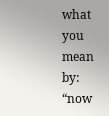what you mean by:
“now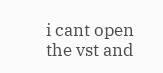i cant open the vst and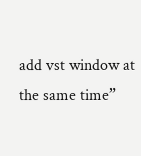add vst window at the same time”